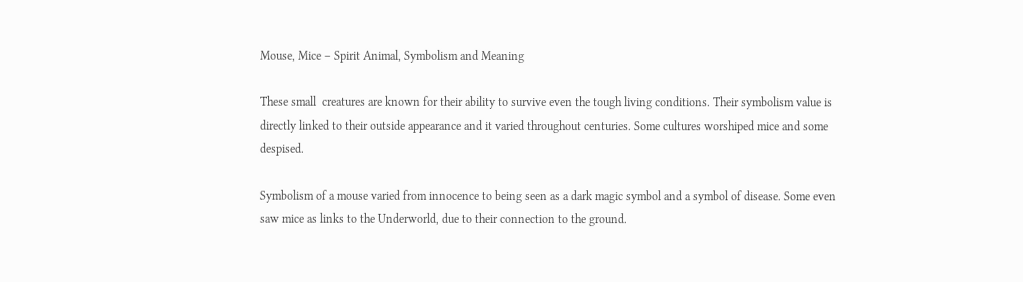Mouse, Mice – Spirit Animal, Symbolism and Meaning

These small  creatures are known for their ability to survive even the tough living conditions. Their symbolism value is directly linked to their outside appearance and it varied throughout centuries. Some cultures worshiped mice and some despised.

Symbolism of a mouse varied from innocence to being seen as a dark magic symbol and a symbol of disease. Some even saw mice as links to the Underworld, due to their connection to the ground.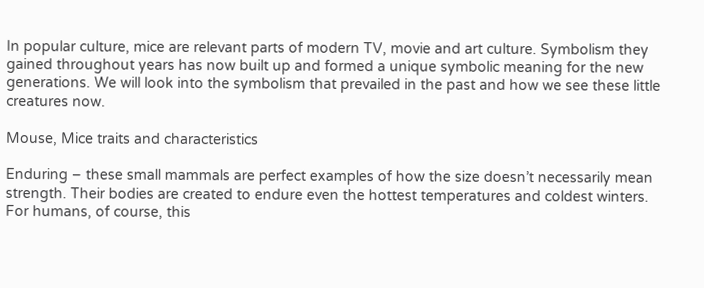In popular culture, mice are relevant parts of modern TV, movie and art culture. Symbolism they gained throughout years has now built up and formed a unique symbolic meaning for the new generations. We will look into the symbolism that prevailed in the past and how we see these little creatures now.

Mouse, Mice traits and characteristics

Enduring – these small mammals are perfect examples of how the size doesn’t necessarily mean strength. Their bodies are created to endure even the hottest temperatures and coldest winters. For humans, of course, this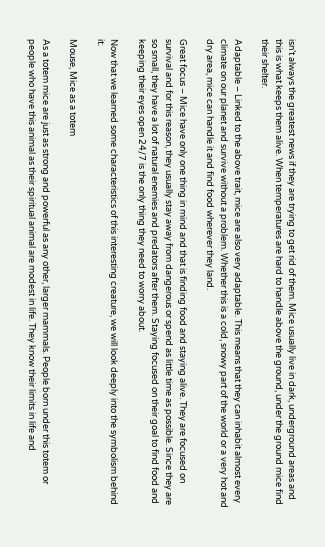isn’t always the greatest news if they are trying to get rid of them. Mice usually live in dark, underground areas and this is what keeps them alive. When temperatures are hard to handle above the ground, under the ground mice find their shelter.

Adaptable – Linked to the above trait, mice are also very adaptable. This means that they can inhabit almost every climate on our planet and survive without a problem. Whether this is a cold, snowy part of the world or a very hot and dry area, mice can handle it and find food wherever they land.

Great focus – Mice have only one thing in mind and that is finding food and staying alive. They are focused on survival and for this reason, they usually stay away from dangerous or spend as little time as possible. Since they are so small, they have a lot of natural enemies and predators after them. Staying focused on their goal to find food and keeping their eyes open 24/7 is the only thing they need to worry about.

Now that we learned some characteristics of this interesting creature, we will look deeply into the symbolism behind it.

Mouse, Mice as a totem

As a totem mice are just as strong and powerful as any other, larger mammals. People born under this totem or people who have this animal as their spiritual animal are modest in life. They know their limits in life and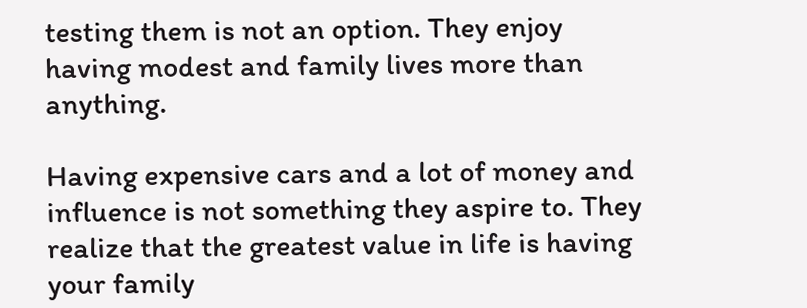testing them is not an option. They enjoy having modest and family lives more than anything.

Having expensive cars and a lot of money and influence is not something they aspire to. They realize that the greatest value in life is having your family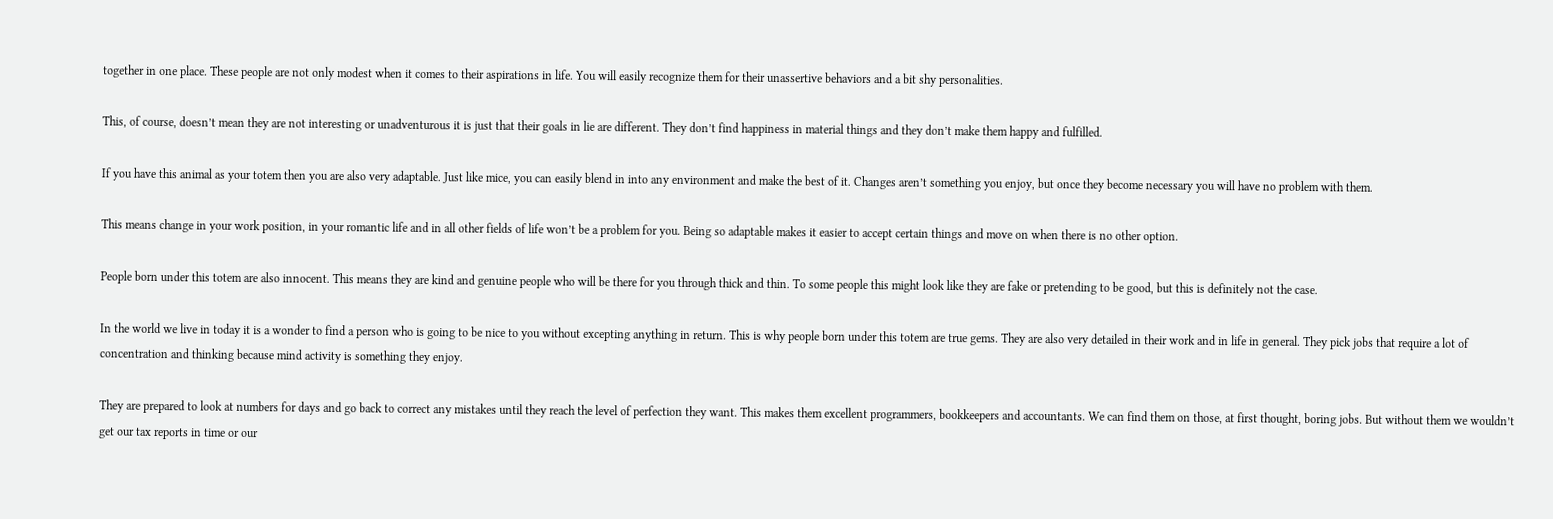together in one place. These people are not only modest when it comes to their aspirations in life. You will easily recognize them for their unassertive behaviors and a bit shy personalities.

This, of course, doesn’t mean they are not interesting or unadventurous it is just that their goals in lie are different. They don’t find happiness in material things and they don’t make them happy and fulfilled.

If you have this animal as your totem then you are also very adaptable. Just like mice, you can easily blend in into any environment and make the best of it. Changes aren’t something you enjoy, but once they become necessary you will have no problem with them.

This means change in your work position, in your romantic life and in all other fields of life won’t be a problem for you. Being so adaptable makes it easier to accept certain things and move on when there is no other option.

People born under this totem are also innocent. This means they are kind and genuine people who will be there for you through thick and thin. To some people this might look like they are fake or pretending to be good, but this is definitely not the case.

In the world we live in today it is a wonder to find a person who is going to be nice to you without excepting anything in return. This is why people born under this totem are true gems. They are also very detailed in their work and in life in general. They pick jobs that require a lot of concentration and thinking because mind activity is something they enjoy.

They are prepared to look at numbers for days and go back to correct any mistakes until they reach the level of perfection they want. This makes them excellent programmers, bookkeepers and accountants. We can find them on those, at first thought, boring jobs. But without them we wouldn’t get our tax reports in time or our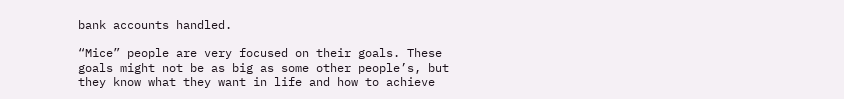bank accounts handled.

“Mice” people are very focused on their goals. These goals might not be as big as some other people’s, but they know what they want in life and how to achieve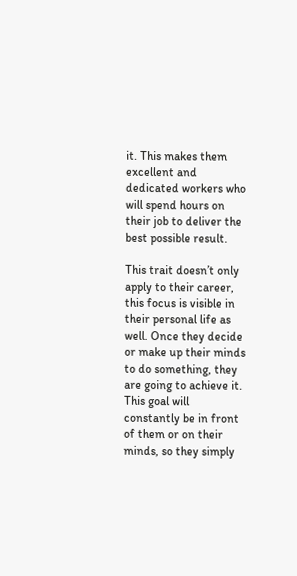it. This makes them excellent and dedicated workers who will spend hours on their job to deliver the best possible result.

This trait doesn’t only apply to their career, this focus is visible in their personal life as well. Once they decide or make up their minds to do something, they are going to achieve it. This goal will constantly be in front of them or on their minds, so they simply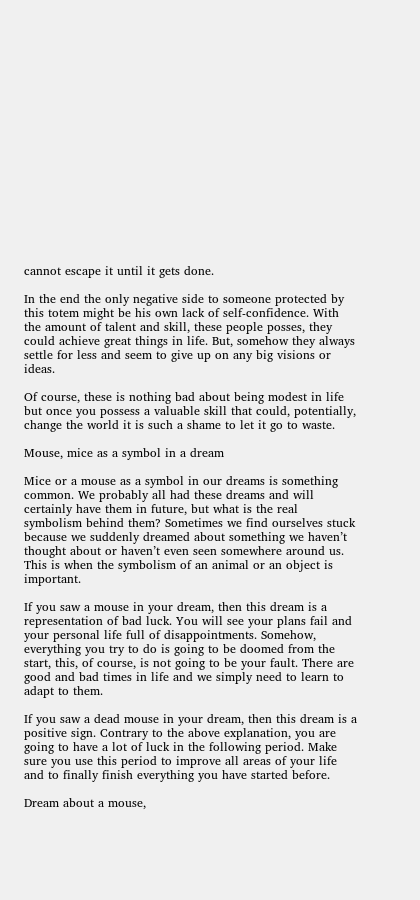cannot escape it until it gets done.

In the end the only negative side to someone protected by this totem might be his own lack of self-confidence. With the amount of talent and skill, these people posses, they could achieve great things in life. But, somehow they always settle for less and seem to give up on any big visions or ideas.

Of course, these is nothing bad about being modest in life but once you possess a valuable skill that could, potentially, change the world it is such a shame to let it go to waste.

Mouse, mice as a symbol in a dream

Mice or a mouse as a symbol in our dreams is something common. We probably all had these dreams and will certainly have them in future, but what is the real symbolism behind them? Sometimes we find ourselves stuck because we suddenly dreamed about something we haven’t thought about or haven’t even seen somewhere around us. This is when the symbolism of an animal or an object is important.

If you saw a mouse in your dream, then this dream is a representation of bad luck. You will see your plans fail and your personal life full of disappointments. Somehow, everything you try to do is going to be doomed from the start, this, of course, is not going to be your fault. There are good and bad times in life and we simply need to learn to adapt to them.

If you saw a dead mouse in your dream, then this dream is a positive sign. Contrary to the above explanation, you are going to have a lot of luck in the following period. Make sure you use this period to improve all areas of your life and to finally finish everything you have started before.

Dream about a mouse,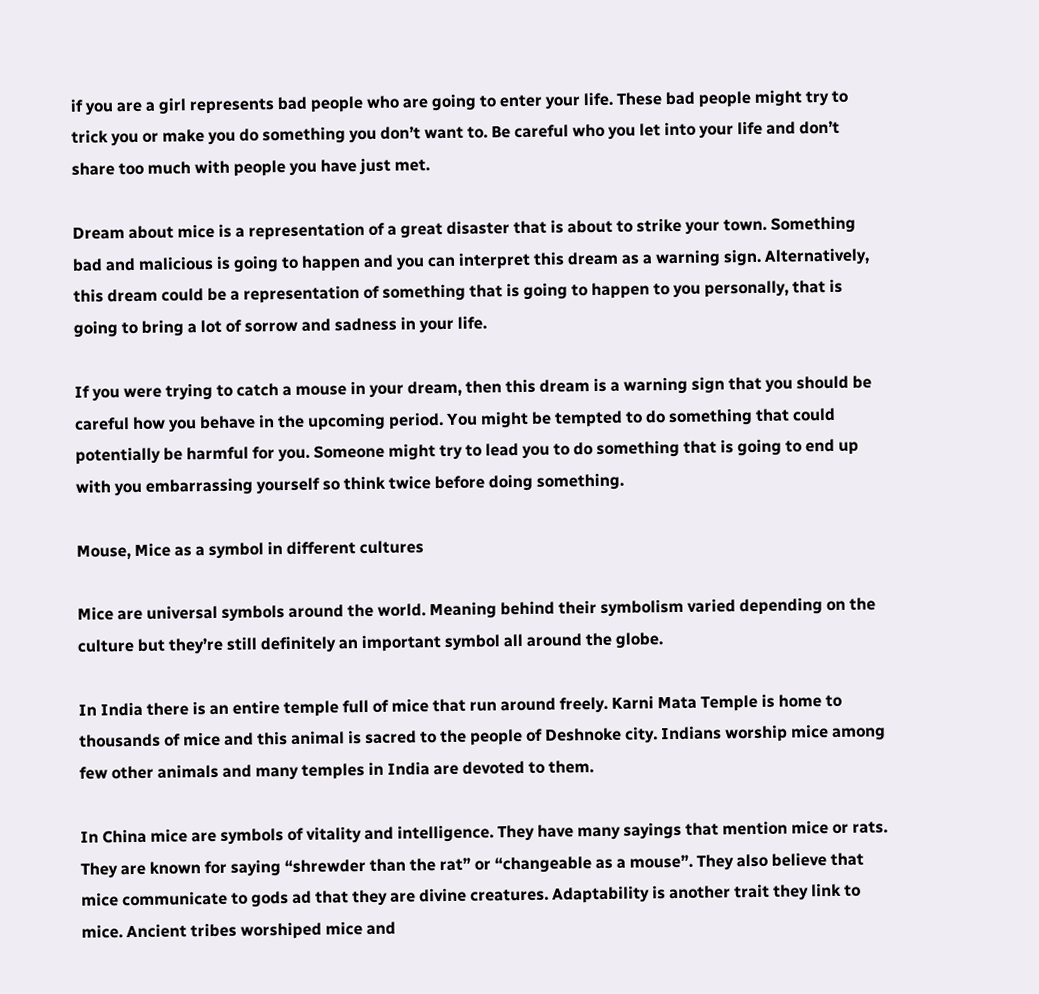if you are a girl represents bad people who are going to enter your life. These bad people might try to trick you or make you do something you don’t want to. Be careful who you let into your life and don’t share too much with people you have just met.

Dream about mice is a representation of a great disaster that is about to strike your town. Something bad and malicious is going to happen and you can interpret this dream as a warning sign. Alternatively, this dream could be a representation of something that is going to happen to you personally, that is going to bring a lot of sorrow and sadness in your life.

If you were trying to catch a mouse in your dream, then this dream is a warning sign that you should be careful how you behave in the upcoming period. You might be tempted to do something that could potentially be harmful for you. Someone might try to lead you to do something that is going to end up with you embarrassing yourself so think twice before doing something.

Mouse, Mice as a symbol in different cultures

Mice are universal symbols around the world. Meaning behind their symbolism varied depending on the culture but they’re still definitely an important symbol all around the globe.

In India there is an entire temple full of mice that run around freely. Karni Mata Temple is home to thousands of mice and this animal is sacred to the people of Deshnoke city. Indians worship mice among few other animals and many temples in India are devoted to them.

In China mice are symbols of vitality and intelligence. They have many sayings that mention mice or rats. They are known for saying “shrewder than the rat” or “changeable as a mouse”. They also believe that mice communicate to gods ad that they are divine creatures. Adaptability is another trait they link to mice. Ancient tribes worshiped mice and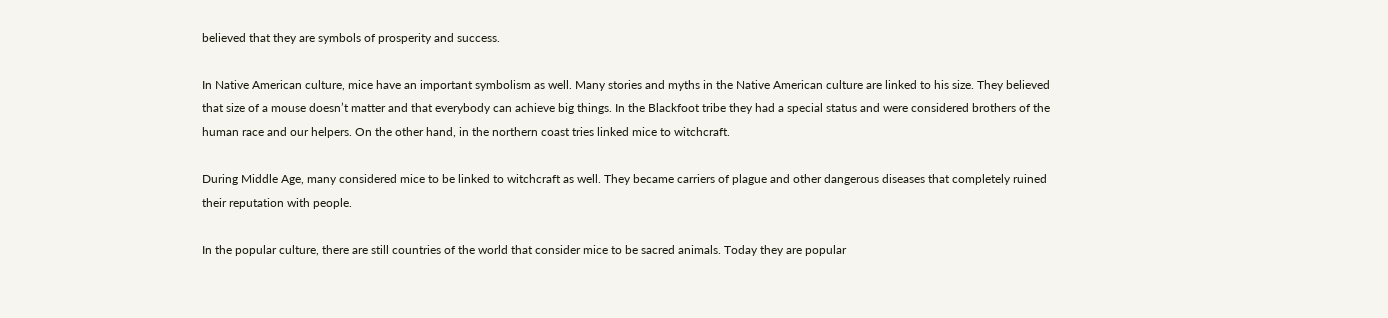believed that they are symbols of prosperity and success.

In Native American culture, mice have an important symbolism as well. Many stories and myths in the Native American culture are linked to his size. They believed that size of a mouse doesn’t matter and that everybody can achieve big things. In the Blackfoot tribe they had a special status and were considered brothers of the human race and our helpers. On the other hand, in the northern coast tries linked mice to witchcraft.

During Middle Age, many considered mice to be linked to witchcraft as well. They became carriers of plague and other dangerous diseases that completely ruined their reputation with people.

In the popular culture, there are still countries of the world that consider mice to be sacred animals. Today they are popular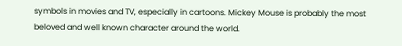symbols in movies and TV, especially in cartoons. Mickey Mouse is probably the most beloved and well known character around the world.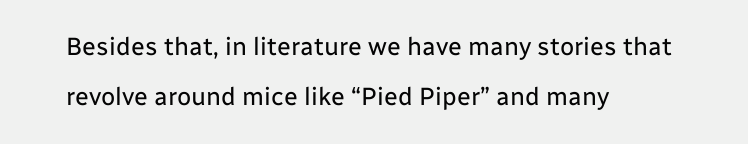Besides that, in literature we have many stories that revolve around mice like “Pied Piper” and many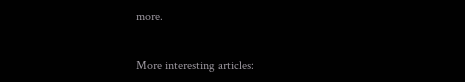more.


More interesting articles: